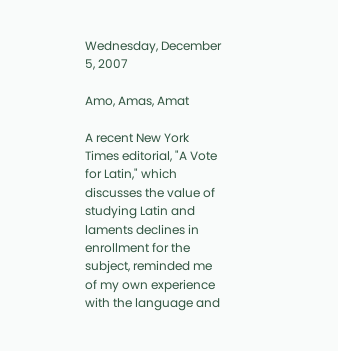Wednesday, December 5, 2007

Amo, Amas, Amat

A recent New York Times editorial, "A Vote for Latin," which discusses the value of studying Latin and laments declines in enrollment for the subject, reminded me of my own experience with the language and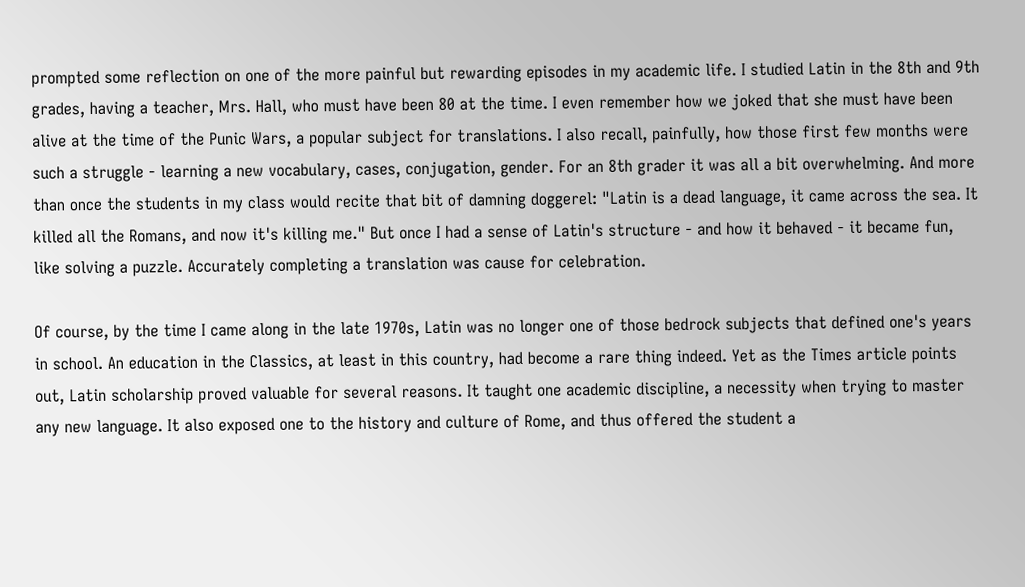prompted some reflection on one of the more painful but rewarding episodes in my academic life. I studied Latin in the 8th and 9th grades, having a teacher, Mrs. Hall, who must have been 80 at the time. I even remember how we joked that she must have been alive at the time of the Punic Wars, a popular subject for translations. I also recall, painfully, how those first few months were such a struggle - learning a new vocabulary, cases, conjugation, gender. For an 8th grader it was all a bit overwhelming. And more than once the students in my class would recite that bit of damning doggerel: "Latin is a dead language, it came across the sea. It killed all the Romans, and now it's killing me." But once I had a sense of Latin's structure - and how it behaved - it became fun, like solving a puzzle. Accurately completing a translation was cause for celebration.

Of course, by the time I came along in the late 1970s, Latin was no longer one of those bedrock subjects that defined one's years in school. An education in the Classics, at least in this country, had become a rare thing indeed. Yet as the Times article points out, Latin scholarship proved valuable for several reasons. It taught one academic discipline, a necessity when trying to master any new language. It also exposed one to the history and culture of Rome, and thus offered the student a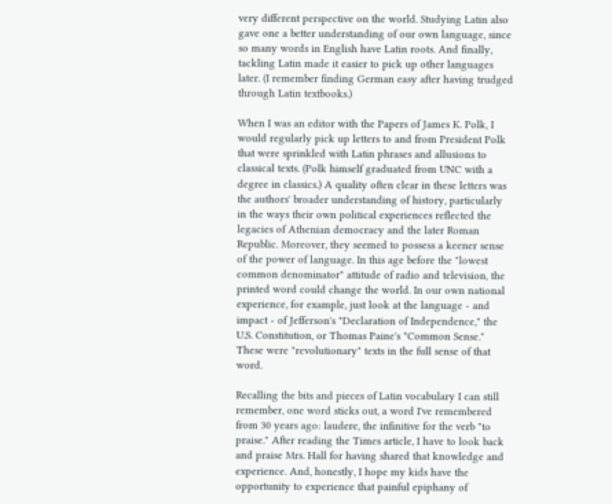very different perspective on the world. Studying Latin also gave one a better understanding of our own language, since so many words in English have Latin roots. And finally, tackling Latin made it easier to pick up other languages later. (I remember finding German easy after having trudged through Latin textbooks.)

When I was an editor with the Papers of James K. Polk, I would regularly pick up letters to and from President Polk that were sprinkled with Latin phrases and allusions to classical texts. (Polk himself graduated from UNC with a degree in classics.) A quality often clear in these letters was the authors' broader understanding of history, particularly in the ways their own political experiences reflected the legacies of Athenian democracy and the later Roman Republic. Moreover, they seemed to possess a keener sense of the power of language. In this age before the "lowest common denominator" attitude of radio and television, the printed word could change the world. In our own national experience, for example, just look at the language - and impact - of Jefferson's "Declaration of Independence," the U.S. Constitution, or Thomas Paine's "Common Sense." These were "revolutionary" texts in the full sense of that word.

Recalling the bits and pieces of Latin vocabulary I can still remember, one word sticks out, a word I've remembered from 30 years ago: laudere, the infinitive for the verb "to praise." After reading the Times article, I have to look back and praise Mrs. Hall for having shared that knowledge and experience. And, honestly, I hope my kids have the opportunity to experience that painful epiphany of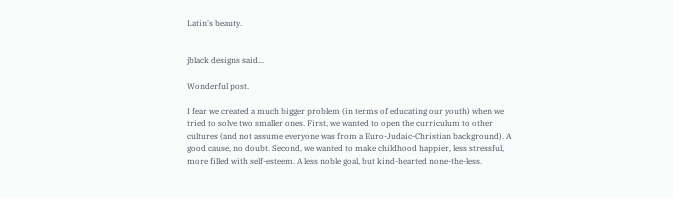Latin's beauty.


jblack designs said...

Wonderful post.

I fear we created a much bigger problem (in terms of educating our youth) when we tried to solve two smaller ones. First, we wanted to open the curriculum to other cultures (and not assume everyone was from a Euro-Judaic-Christian background). A good cause, no doubt. Second, we wanted to make childhood happier, less stressful, more filled with self-esteem. A less noble goal, but kind-hearted none-the-less.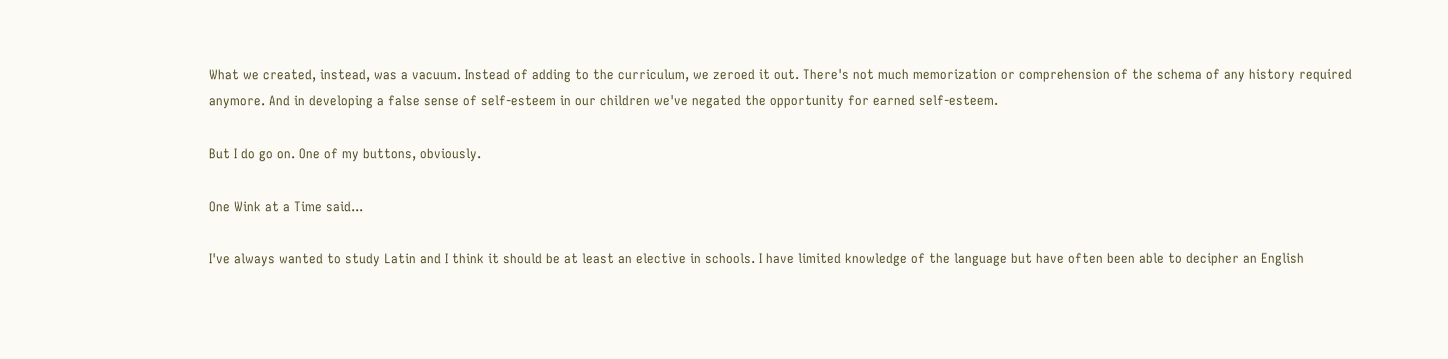What we created, instead, was a vacuum. Instead of adding to the curriculum, we zeroed it out. There's not much memorization or comprehension of the schema of any history required anymore. And in developing a false sense of self-esteem in our children we've negated the opportunity for earned self-esteem.

But I do go on. One of my buttons, obviously.

One Wink at a Time said...

I've always wanted to study Latin and I think it should be at least an elective in schools. I have limited knowledge of the language but have often been able to decipher an English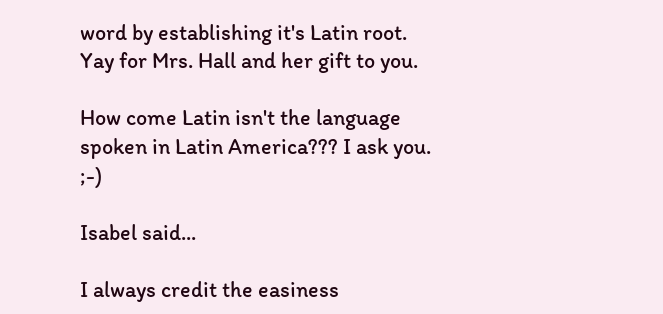word by establishing it's Latin root.
Yay for Mrs. Hall and her gift to you.

How come Latin isn't the language spoken in Latin America??? I ask you. ;-)

Isabel said...

I always credit the easiness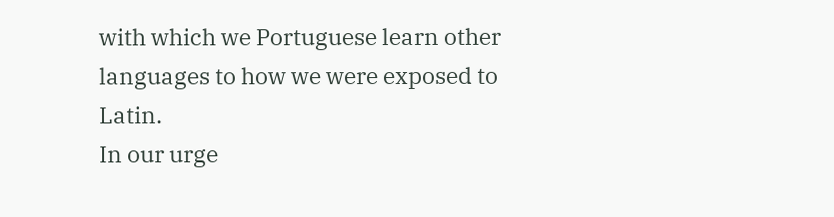with which we Portuguese learn other languages to how we were exposed to Latin.
In our urge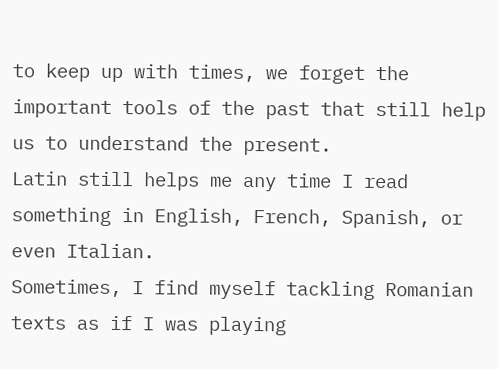to keep up with times, we forget the important tools of the past that still help us to understand the present.
Latin still helps me any time I read something in English, French, Spanish, or even Italian.
Sometimes, I find myself tackling Romanian texts as if I was playing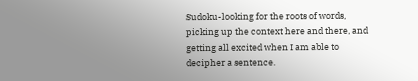Sudoku-looking for the roots of words, picking up the context here and there, and getting all excited when I am able to decipher a sentence.